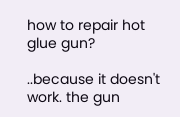how to repair hot glue gun?

..because it doesn't work. the gun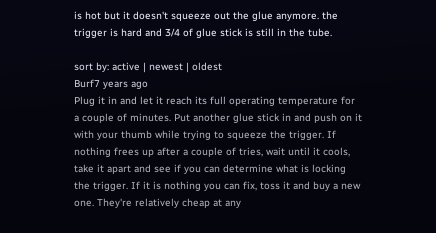is hot but it doesn't squeeze out the glue anymore. the trigger is hard and 3/4 of glue stick is still in the tube.

sort by: active | newest | oldest
Burf7 years ago
Plug it in and let it reach its full operating temperature for a couple of minutes. Put another glue stick in and push on it with your thumb while trying to squeeze the trigger. If nothing frees up after a couple of tries, wait until it cools, take it apart and see if you can determine what is locking the trigger. If it is nothing you can fix, toss it and buy a new one. They're relatively cheap at any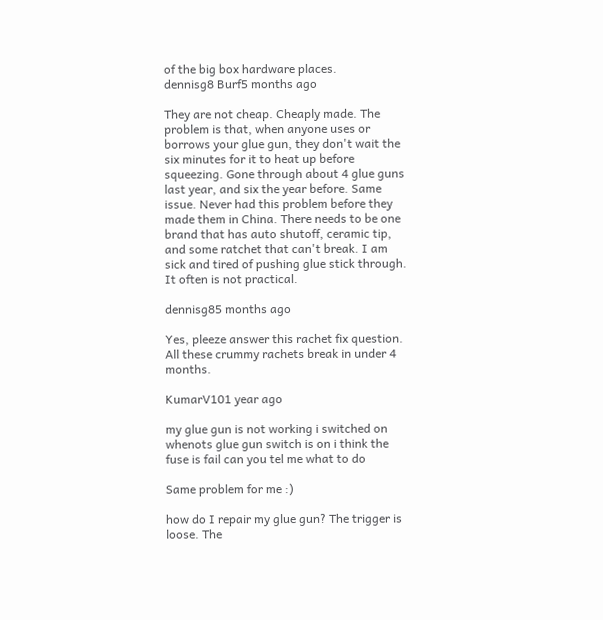of the big box hardware places.
dennisg8 Burf5 months ago

They are not cheap. Cheaply made. The problem is that, when anyone uses or borrows your glue gun, they don't wait the six minutes for it to heat up before squeezing. Gone through about 4 glue guns last year, and six the year before. Same issue. Never had this problem before they made them in China. There needs to be one brand that has auto shutoff, ceramic tip, and some ratchet that can't break. I am sick and tired of pushing glue stick through. It often is not practical.

dennisg85 months ago

Yes, pleeze answer this rachet fix question. All these crummy rachets break in under 4 months.

KumarV101 year ago

my glue gun is not working i switched on whenots glue gun switch is on i think the fuse is fail can you tel me what to do

Same problem for me :)

how do I repair my glue gun? The trigger is loose. The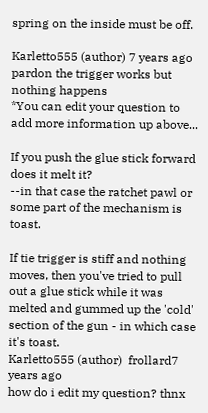spring on the inside must be off.

Karletto555 (author) 7 years ago
pardon the trigger works but nothing happens
*You can edit your question to add more information up above...

If you push the glue stick forward does it melt it?
--in that case the ratchet pawl or some part of the mechanism is toast.

If tie trigger is stiff and nothing moves, then you've tried to pull out a glue stick while it was melted and gummed up the 'cold' section of the gun - in which case it's toast.
Karletto555 (author)  frollard7 years ago
how do i edit my question? thnx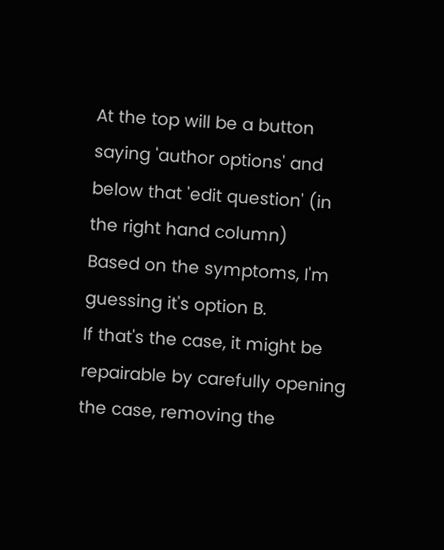At the top will be a button saying 'author options' and below that 'edit question' (in the right hand column)
Based on the symptoms, I'm guessing it's option B.
If that's the case, it might be repairable by carefully opening the case, removing the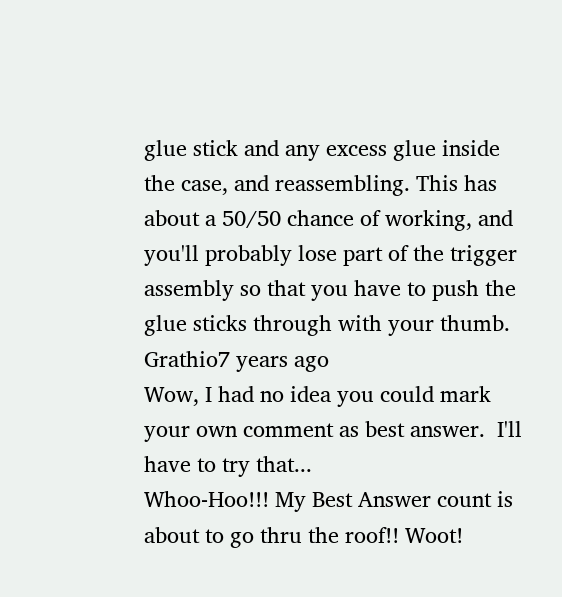glue stick and any excess glue inside the case, and reassembling. This has about a 50/50 chance of working, and you'll probably lose part of the trigger assembly so that you have to push the glue sticks through with your thumb.
Grathio7 years ago
Wow, I had no idea you could mark your own comment as best answer.  I'll have to try that...
Whoo-Hoo!!! My Best Answer count is about to go thru the roof!! Woot!